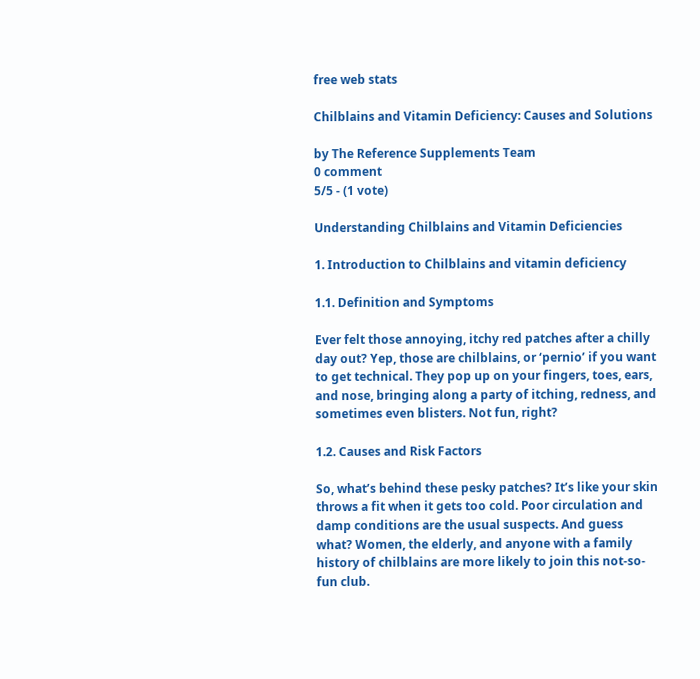free web stats

Chilblains and Vitamin Deficiency: Causes and Solutions

by The Reference Supplements Team
0 comment
5/5 - (1 vote)

Understanding Chilblains and Vitamin Deficiencies

1. Introduction to Chilblains and vitamin deficiency

1.1. Definition and Symptoms

Ever felt those annoying, itchy red patches after a chilly day out? Yep, those are chilblains, or ‘pernio’ if you want to get technical. They pop up on your fingers, toes, ears, and nose, bringing along a party of itching, redness, and sometimes even blisters. Not fun, right?

1.2. Causes and Risk Factors

So, what’s behind these pesky patches? It’s like your skin throws a fit when it gets too cold. Poor circulation and damp conditions are the usual suspects. And guess what? Women, the elderly, and anyone with a family history of chilblains are more likely to join this not-so-fun club.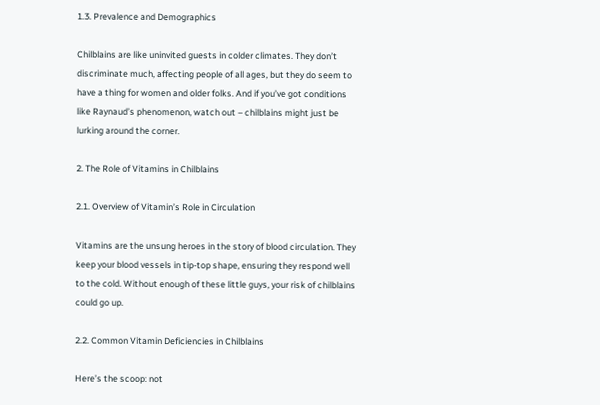1.3. Prevalence and Demographics

Chilblains are like uninvited guests in colder climates. They don’t discriminate much, affecting people of all ages, but they do seem to have a thing for women and older folks. And if you’ve got conditions like Raynaud’s phenomenon, watch out – chilblains might just be lurking around the corner.

2. The Role of Vitamins in Chilblains

2.1. Overview of Vitamin’s Role in Circulation

Vitamins are the unsung heroes in the story of blood circulation. They keep your blood vessels in tip-top shape, ensuring they respond well to the cold. Without enough of these little guys, your risk of chilblains could go up.

2.2. Common Vitamin Deficiencies in Chilblains

Here’s the scoop: not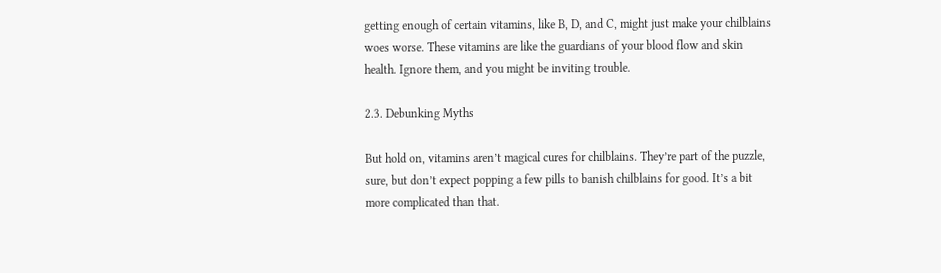getting enough of certain vitamins, like B, D, and C, might just make your chilblains woes worse. These vitamins are like the guardians of your blood flow and skin health. Ignore them, and you might be inviting trouble.

2.3. Debunking Myths

But hold on, vitamins aren’t magical cures for chilblains. They’re part of the puzzle, sure, but don’t expect popping a few pills to banish chilblains for good. It’s a bit more complicated than that.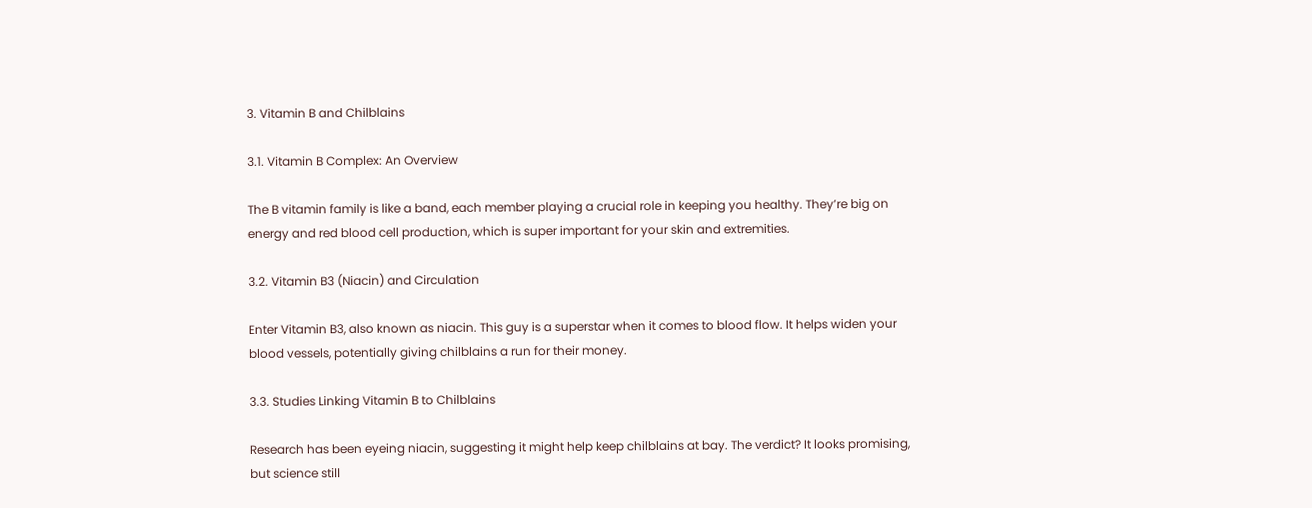3. Vitamin B and Chilblains

3.1. Vitamin B Complex: An Overview

The B vitamin family is like a band, each member playing a crucial role in keeping you healthy. They’re big on energy and red blood cell production, which is super important for your skin and extremities.

3.2. Vitamin B3 (Niacin) and Circulation

Enter Vitamin B3, also known as niacin. This guy is a superstar when it comes to blood flow. It helps widen your blood vessels, potentially giving chilblains a run for their money.

3.3. Studies Linking Vitamin B to Chilblains

Research has been eyeing niacin, suggesting it might help keep chilblains at bay. The verdict? It looks promising, but science still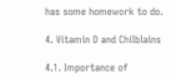has some homework to do.

4. Vitamin D and Chilblains

4.1. Importance of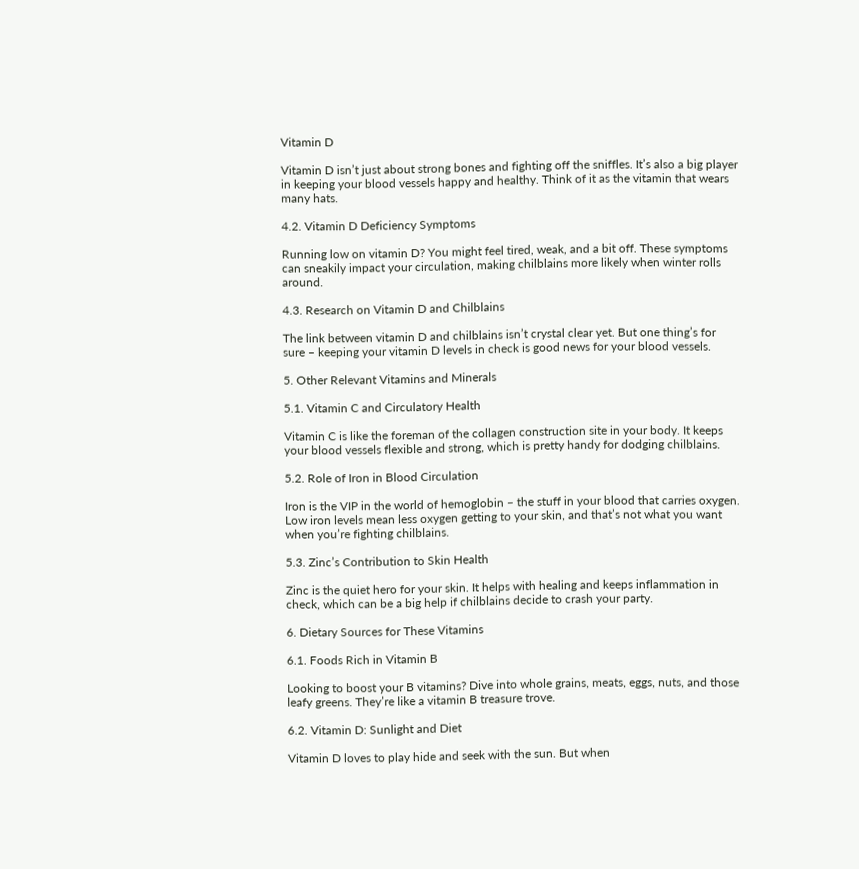Vitamin D

Vitamin D isn’t just about strong bones and fighting off the sniffles. It’s also a big player in keeping your blood vessels happy and healthy. Think of it as the vitamin that wears many hats.

4.2. Vitamin D Deficiency Symptoms

Running low on vitamin D? You might feel tired, weak, and a bit off. These symptoms can sneakily impact your circulation, making chilblains more likely when winter rolls around.

4.3. Research on Vitamin D and Chilblains

The link between vitamin D and chilblains isn’t crystal clear yet. But one thing’s for sure – keeping your vitamin D levels in check is good news for your blood vessels.

5. Other Relevant Vitamins and Minerals

5.1. Vitamin C and Circulatory Health

Vitamin C is like the foreman of the collagen construction site in your body. It keeps your blood vessels flexible and strong, which is pretty handy for dodging chilblains.

5.2. Role of Iron in Blood Circulation

Iron is the VIP in the world of hemoglobin – the stuff in your blood that carries oxygen. Low iron levels mean less oxygen getting to your skin, and that’s not what you want when you’re fighting chilblains.

5.3. Zinc’s Contribution to Skin Health

Zinc is the quiet hero for your skin. It helps with healing and keeps inflammation in check, which can be a big help if chilblains decide to crash your party.

6. Dietary Sources for These Vitamins

6.1. Foods Rich in Vitamin B

Looking to boost your B vitamins? Dive into whole grains, meats, eggs, nuts, and those leafy greens. They’re like a vitamin B treasure trove.

6.2. Vitamin D: Sunlight and Diet

Vitamin D loves to play hide and seek with the sun. But when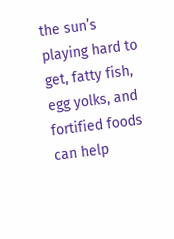the sun’s playing hard to get, fatty fish, egg yolks, and fortified foods can help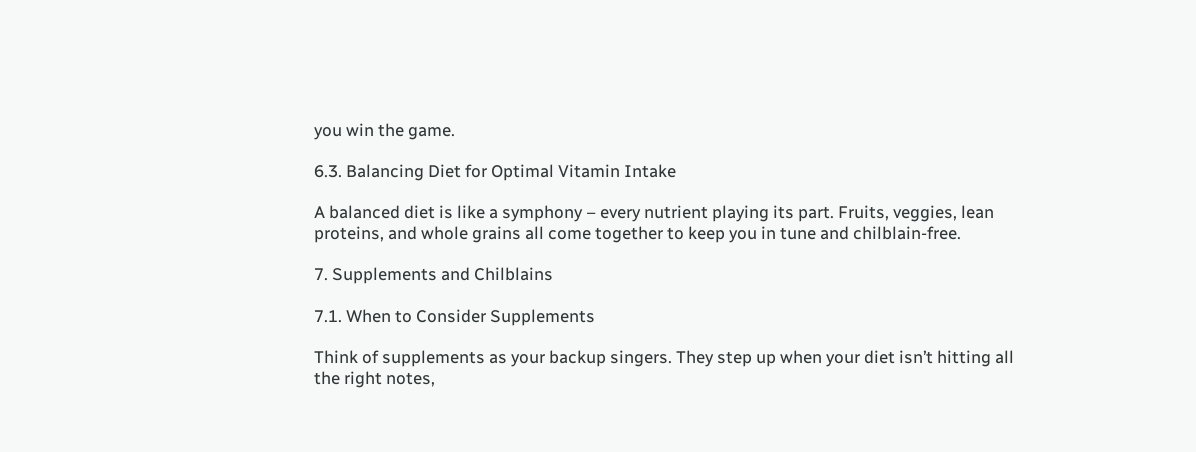you win the game.

6.3. Balancing Diet for Optimal Vitamin Intake

A balanced diet is like a symphony – every nutrient playing its part. Fruits, veggies, lean proteins, and whole grains all come together to keep you in tune and chilblain-free.

7. Supplements and Chilblains

7.1. When to Consider Supplements

Think of supplements as your backup singers. They step up when your diet isn’t hitting all the right notes,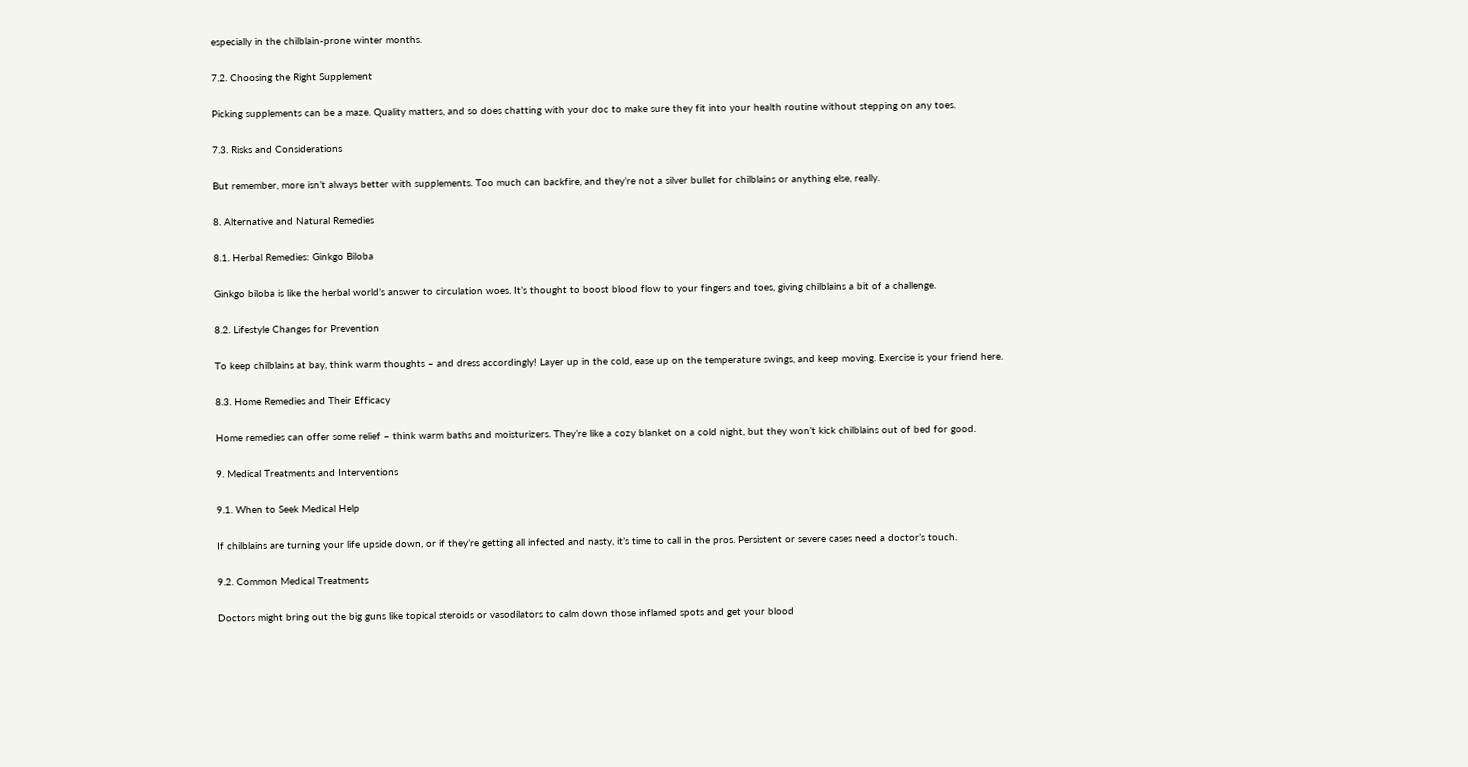especially in the chilblain-prone winter months.

7.2. Choosing the Right Supplement

Picking supplements can be a maze. Quality matters, and so does chatting with your doc to make sure they fit into your health routine without stepping on any toes.

7.3. Risks and Considerations

But remember, more isn’t always better with supplements. Too much can backfire, and they’re not a silver bullet for chilblains or anything else, really.

8. Alternative and Natural Remedies

8.1. Herbal Remedies: Ginkgo Biloba

Ginkgo biloba is like the herbal world’s answer to circulation woes. It’s thought to boost blood flow to your fingers and toes, giving chilblains a bit of a challenge.

8.2. Lifestyle Changes for Prevention

To keep chilblains at bay, think warm thoughts – and dress accordingly! Layer up in the cold, ease up on the temperature swings, and keep moving. Exercise is your friend here.

8.3. Home Remedies and Their Efficacy

Home remedies can offer some relief – think warm baths and moisturizers. They’re like a cozy blanket on a cold night, but they won’t kick chilblains out of bed for good.

9. Medical Treatments and Interventions

9.1. When to Seek Medical Help

If chilblains are turning your life upside down, or if they’re getting all infected and nasty, it’s time to call in the pros. Persistent or severe cases need a doctor’s touch.

9.2. Common Medical Treatments

Doctors might bring out the big guns like topical steroids or vasodilators to calm down those inflamed spots and get your blood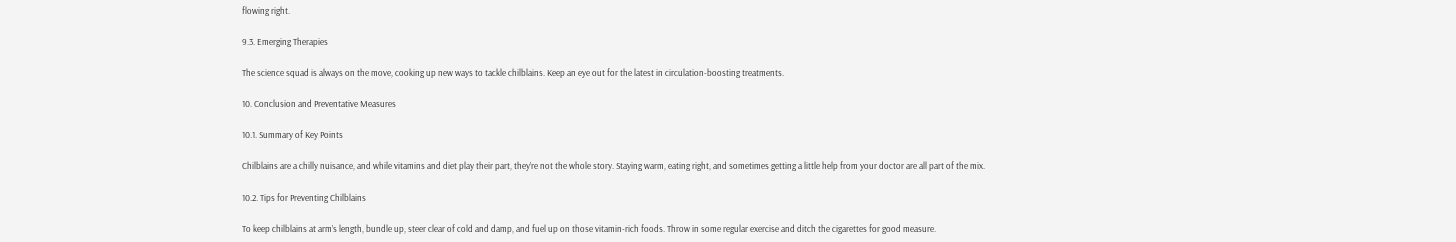flowing right.

9.3. Emerging Therapies

The science squad is always on the move, cooking up new ways to tackle chilblains. Keep an eye out for the latest in circulation-boosting treatments.

10. Conclusion and Preventative Measures

10.1. Summary of Key Points

Chilblains are a chilly nuisance, and while vitamins and diet play their part, they’re not the whole story. Staying warm, eating right, and sometimes getting a little help from your doctor are all part of the mix.

10.2. Tips for Preventing Chilblains

To keep chilblains at arm’s length, bundle up, steer clear of cold and damp, and fuel up on those vitamin-rich foods. Throw in some regular exercise and ditch the cigarettes for good measure.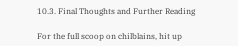10.3. Final Thoughts and Further Reading

For the full scoop on chilblains, hit up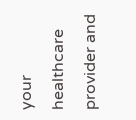your healthcare provider and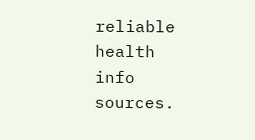reliable health info sources.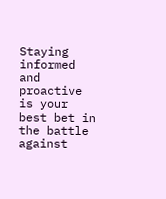Staying informed and proactive is your best bet in the battle against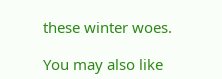these winter woes.

You may also like